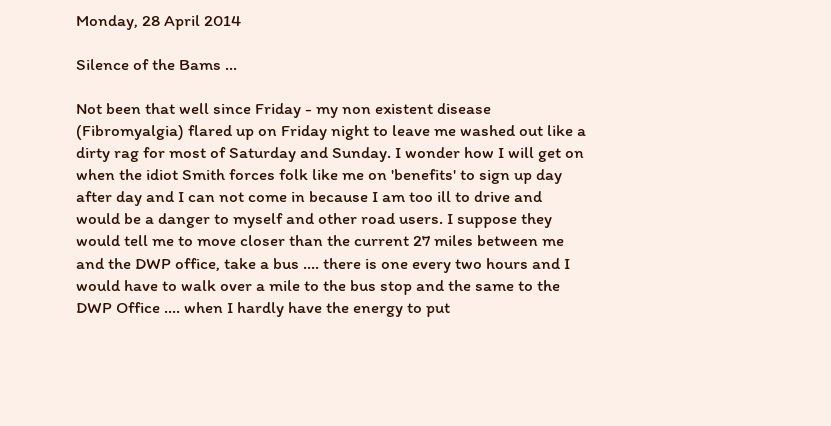Monday, 28 April 2014

Silence of the Bams ...

Not been that well since Friday - my non existent disease (Fibromyalgia) flared up on Friday night to leave me washed out like a dirty rag for most of Saturday and Sunday. I wonder how I will get on when the idiot Smith forces folk like me on 'benefits' to sign up day after day and I can not come in because I am too ill to drive and would be a danger to myself and other road users. I suppose they would tell me to move closer than the current 27 miles between me and the DWP office, take a bus .... there is one every two hours and I would have to walk over a mile to the bus stop and the same to the DWP Office .... when I hardly have the energy to put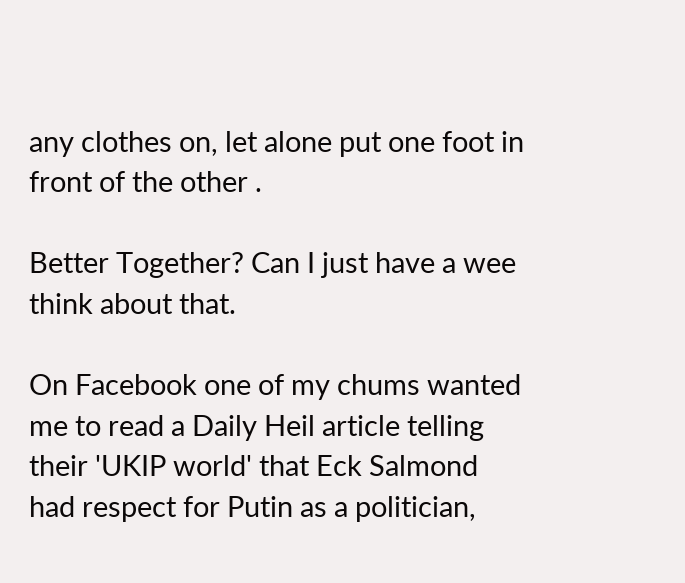any clothes on, let alone put one foot in front of the other .

Better Together? Can I just have a wee think about that.

On Facebook one of my chums wanted me to read a Daily Heil article telling their 'UKIP world' that Eck Salmond had respect for Putin as a politician,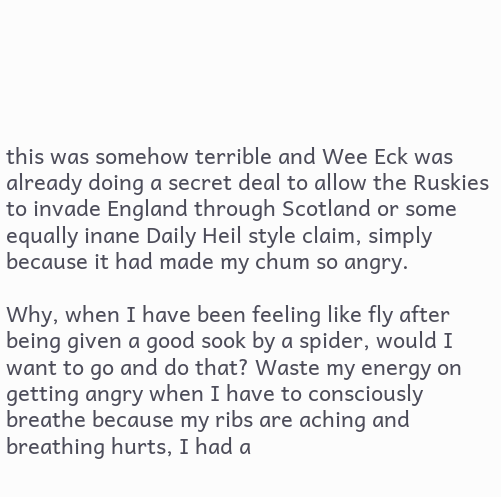this was somehow terrible and Wee Eck was already doing a secret deal to allow the Ruskies to invade England through Scotland or some equally inane Daily Heil style claim, simply because it had made my chum so angry.

Why, when I have been feeling like fly after being given a good sook by a spider, would I want to go and do that? Waste my energy on getting angry when I have to consciously breathe because my ribs are aching and breathing hurts, I had a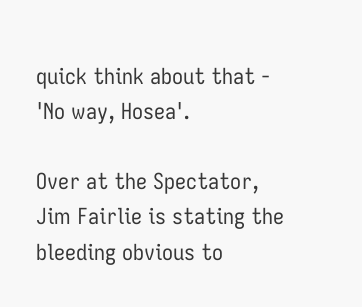quick think about that - 'No way, Hosea'.

Over at the Spectator, Jim Fairlie is stating the bleeding obvious to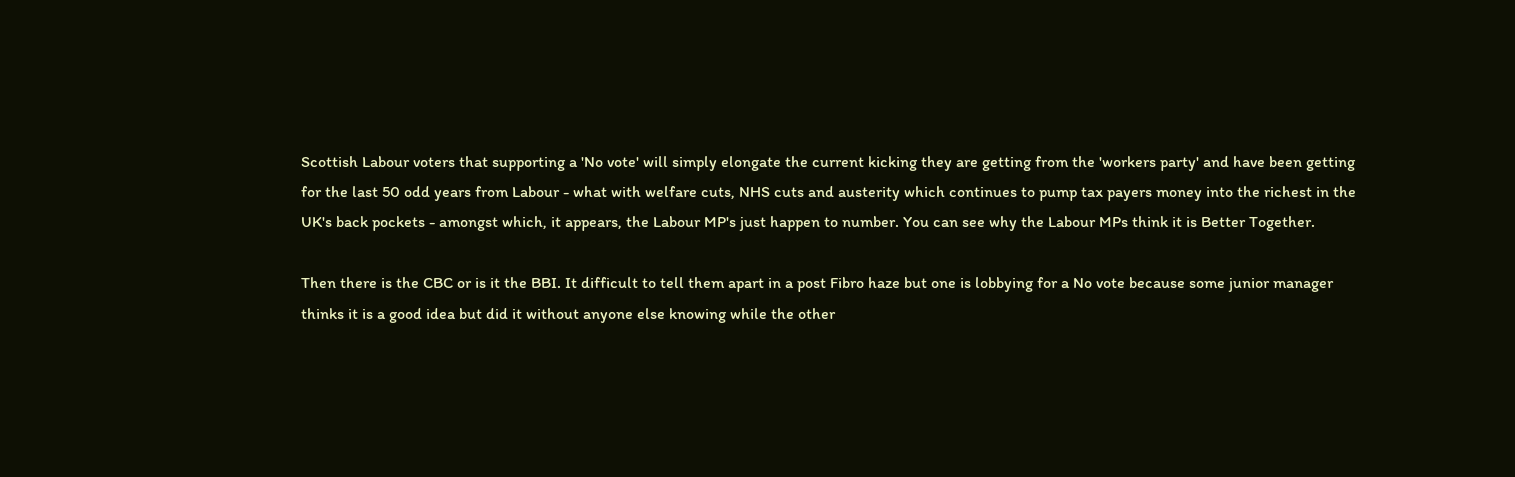Scottish Labour voters that supporting a 'No vote' will simply elongate the current kicking they are getting from the 'workers party' and have been getting for the last 50 odd years from Labour - what with welfare cuts, NHS cuts and austerity which continues to pump tax payers money into the richest in the UK's back pockets - amongst which, it appears, the Labour MP's just happen to number. You can see why the Labour MPs think it is Better Together.

Then there is the CBC or is it the BBI. It difficult to tell them apart in a post Fibro haze but one is lobbying for a No vote because some junior manager thinks it is a good idea but did it without anyone else knowing while the other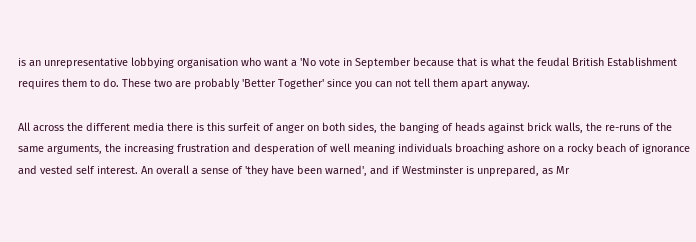is an unrepresentative lobbying organisation who want a 'No vote in September because that is what the feudal British Establishment requires them to do. These two are probably 'Better Together' since you can not tell them apart anyway.

All across the different media there is this surfeit of anger on both sides, the banging of heads against brick walls, the re-runs of the same arguments, the increasing frustration and desperation of well meaning individuals broaching ashore on a rocky beach of ignorance and vested self interest. An overall a sense of 'they have been warned', and if Westminster is unprepared, as Mr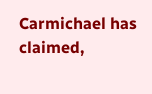Carmichael has claimed,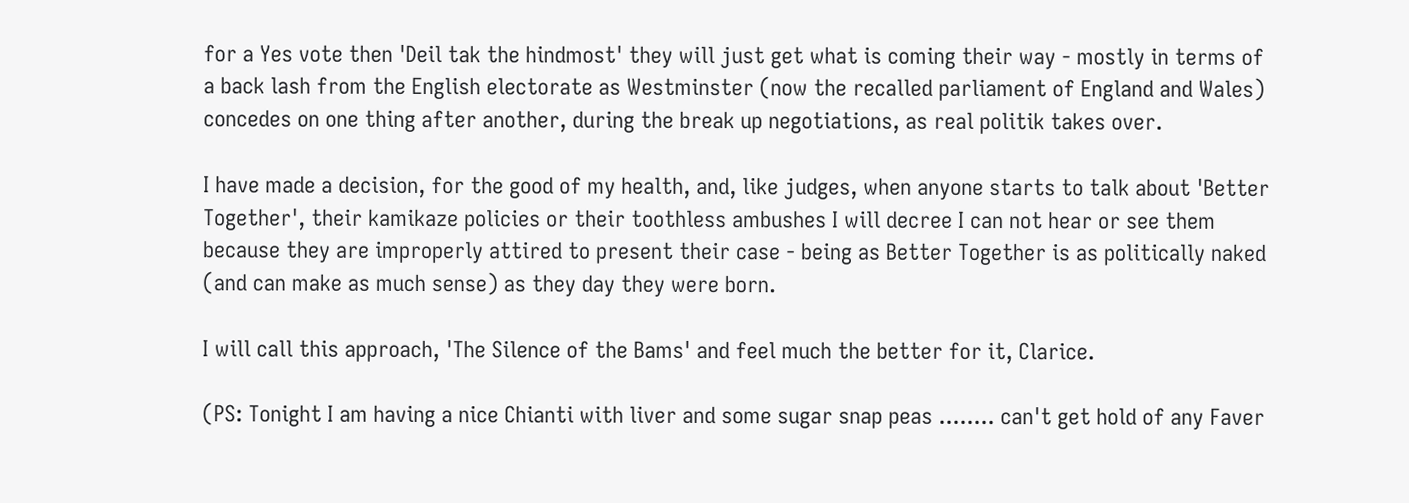for a Yes vote then 'Deil tak the hindmost' they will just get what is coming their way - mostly in terms of a back lash from the English electorate as Westminster (now the recalled parliament of England and Wales) concedes on one thing after another, during the break up negotiations, as real politik takes over.

I have made a decision, for the good of my health, and, like judges, when anyone starts to talk about 'Better Together', their kamikaze policies or their toothless ambushes I will decree I can not hear or see them because they are improperly attired to present their case - being as Better Together is as politically naked (and can make as much sense) as they day they were born.

I will call this approach, 'The Silence of the Bams' and feel much the better for it, Clarice.

(PS: Tonight I am having a nice Chianti with liver and some sugar snap peas ........ can't get hold of any Faver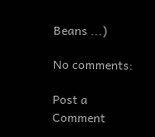Beans ...)

No comments:

Post a Comment